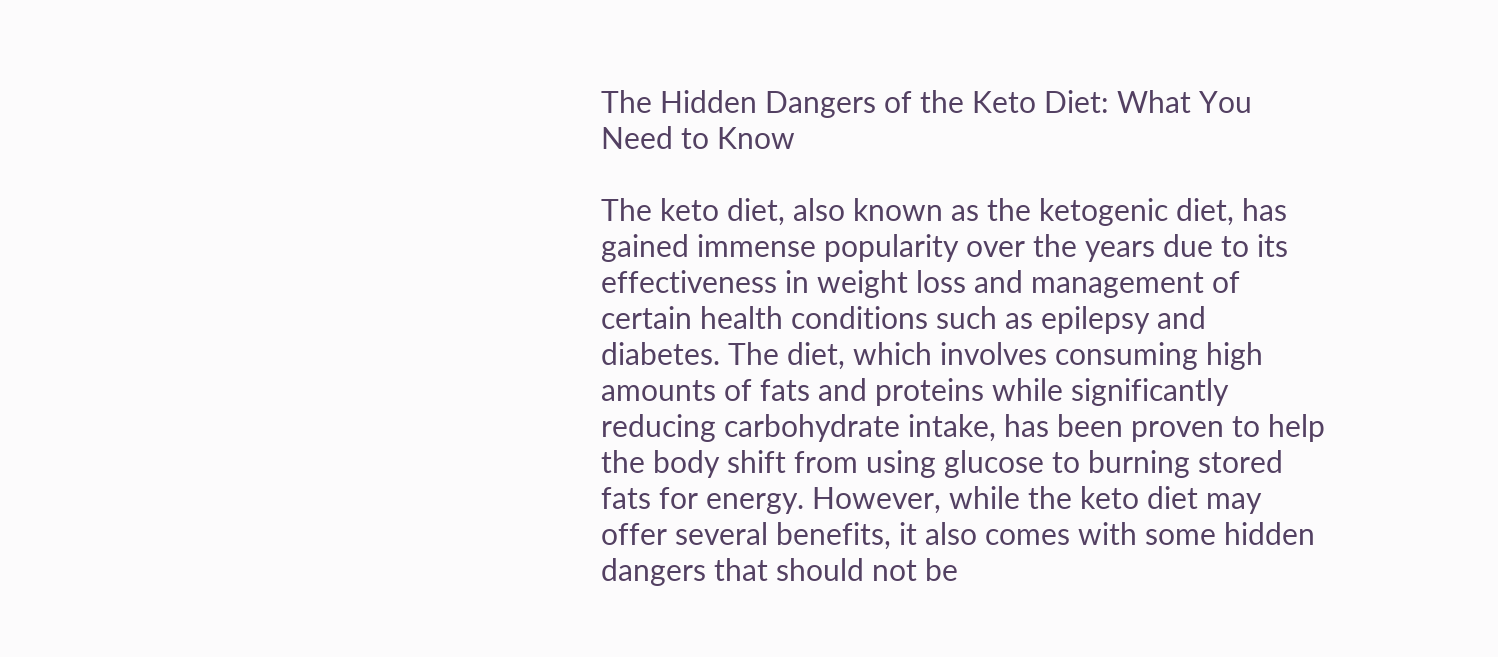The Hidden Dangers of the Keto Diet: What You Need to Know

The keto diet, also known as the ketogenic diet, has gained immense popularity over the years due to its effectiveness in weight loss and management of certain health conditions such as epilepsy and diabetes. The diet, which involves consuming high amounts of fats and proteins while significantly reducing carbohydrate intake, has been proven to help the body shift from using glucose to burning stored fats for energy. However, while the keto diet may offer several benefits, it also comes with some hidden dangers that should not be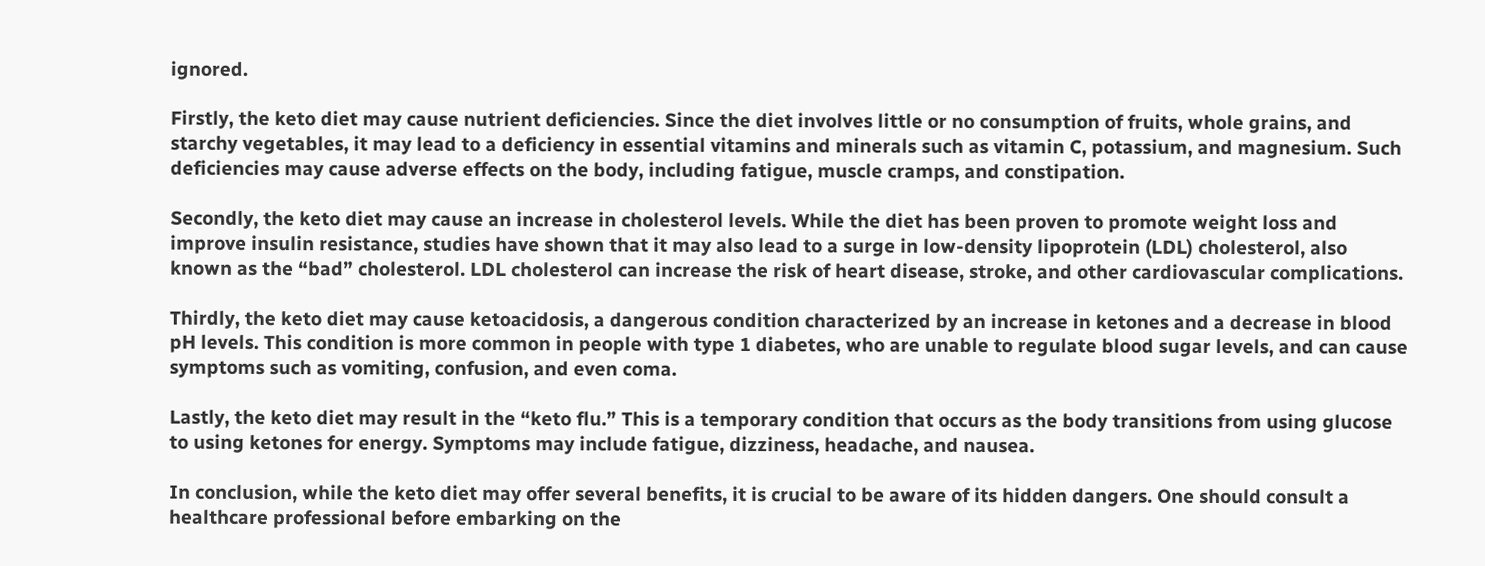ignored.

Firstly, the keto diet may cause nutrient deficiencies. Since the diet involves little or no consumption of fruits, whole grains, and starchy vegetables, it may lead to a deficiency in essential vitamins and minerals such as vitamin C, potassium, and magnesium. Such deficiencies may cause adverse effects on the body, including fatigue, muscle cramps, and constipation.

Secondly, the keto diet may cause an increase in cholesterol levels. While the diet has been proven to promote weight loss and improve insulin resistance, studies have shown that it may also lead to a surge in low-density lipoprotein (LDL) cholesterol, also known as the “bad” cholesterol. LDL cholesterol can increase the risk of heart disease, stroke, and other cardiovascular complications.

Thirdly, the keto diet may cause ketoacidosis, a dangerous condition characterized by an increase in ketones and a decrease in blood pH levels. This condition is more common in people with type 1 diabetes, who are unable to regulate blood sugar levels, and can cause symptoms such as vomiting, confusion, and even coma.

Lastly, the keto diet may result in the “keto flu.” This is a temporary condition that occurs as the body transitions from using glucose to using ketones for energy. Symptoms may include fatigue, dizziness, headache, and nausea.

In conclusion, while the keto diet may offer several benefits, it is crucial to be aware of its hidden dangers. One should consult a healthcare professional before embarking on the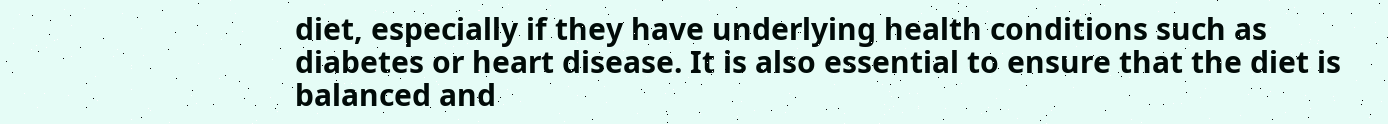diet, especially if they have underlying health conditions such as diabetes or heart disease. It is also essential to ensure that the diet is balanced and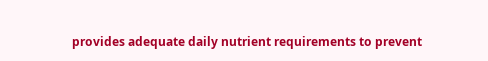provides adequate daily nutrient requirements to prevent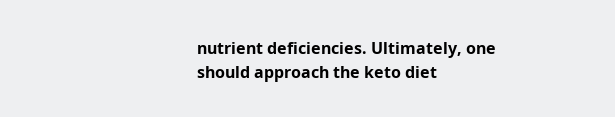nutrient deficiencies. Ultimately, one should approach the keto diet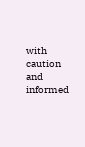with caution and informed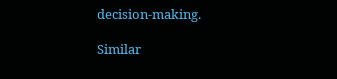decision-making.

Similar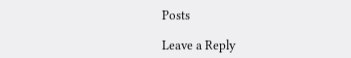Posts

Leave a Reply